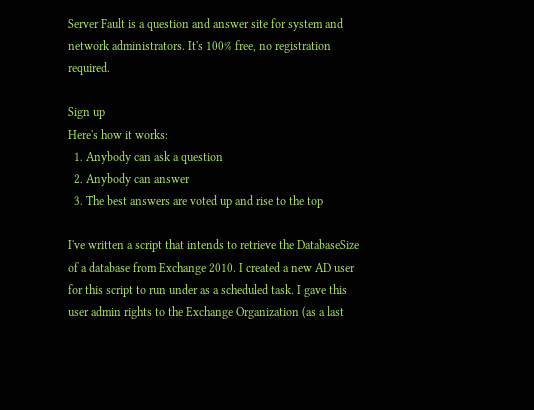Server Fault is a question and answer site for system and network administrators. It's 100% free, no registration required.

Sign up
Here's how it works:
  1. Anybody can ask a question
  2. Anybody can answer
  3. The best answers are voted up and rise to the top

I've written a script that intends to retrieve the DatabaseSize of a database from Exchange 2010. I created a new AD user for this script to run under as a scheduled task. I gave this user admin rights to the Exchange Organization (as a last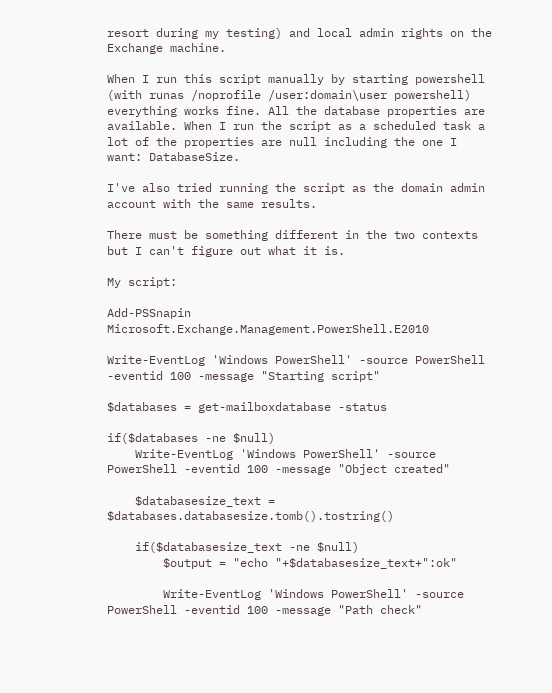resort during my testing) and local admin rights on the Exchange machine.

When I run this script manually by starting powershell (with runas /noprofile /user:domain\user powershell) everything works fine. All the database properties are available. When I run the script as a scheduled task a lot of the properties are null including the one I want: DatabaseSize.

I've also tried running the script as the domain admin account with the same results.

There must be something different in the two contexts but I can't figure out what it is.

My script:

Add-PSSnapin Microsoft.Exchange.Management.PowerShell.E2010

Write-EventLog 'Windows PowerShell' -source PowerShell -eventid 100 -message "Starting script"

$databases = get-mailboxdatabase -status

if($databases -ne $null)
    Write-EventLog 'Windows PowerShell' -source PowerShell -eventid 100 -message "Object created"

    $databasesize_text = $databases.databasesize.tomb().tostring()

    if($databasesize_text -ne $null)
        $output = "echo "+$databasesize_text+":ok"

        Write-EventLog 'Windows PowerShell' -source PowerShell -eventid 100 -message "Path check"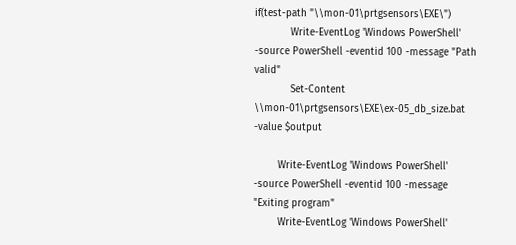if(test-path "\\mon-01\prtgsensors\EXE\")
            Write-EventLog 'Windows PowerShell' -source PowerShell -eventid 100 -message "Path valid"
            Set-Content \\mon-01\prtgsensors\EXE\ex-05_db_size.bat -value $output

        Write-EventLog 'Windows PowerShell' -source PowerShell -eventid 100 -message "Exiting program"
        Write-EventLog 'Windows PowerShell'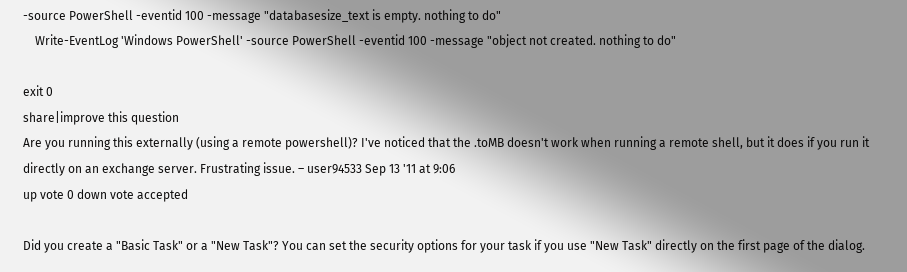-source PowerShell -eventid 100 -message "databasesize_text is empty. nothing to do"
    Write-EventLog 'Windows PowerShell' -source PowerShell -eventid 100 -message "object not created. nothing to do"

exit 0
share|improve this question
Are you running this externally (using a remote powershell)? I've noticed that the .toMB doesn't work when running a remote shell, but it does if you run it directly on an exchange server. Frustrating issue. – user94533 Sep 13 '11 at 9:06
up vote 0 down vote accepted

Did you create a "Basic Task" or a "New Task"? You can set the security options for your task if you use "New Task" directly on the first page of the dialog.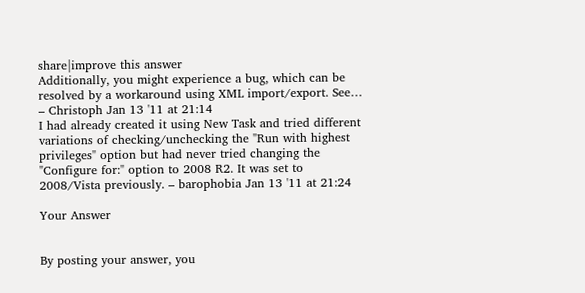share|improve this answer
Additionally, you might experience a bug, which can be resolved by a workaround using XML import/export. See… – Christoph Jan 13 '11 at 21:14
I had already created it using New Task and tried different variations of checking/unchecking the "Run with highest privileges" option but had never tried changing the "Configure for:" option to 2008 R2. It was set to 2008/Vista previously. – barophobia Jan 13 '11 at 21:24

Your Answer


By posting your answer, you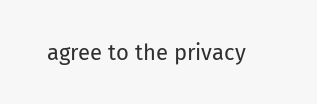agree to the privacy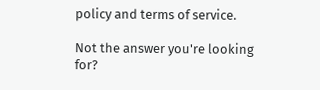policy and terms of service.

Not the answer you're looking for?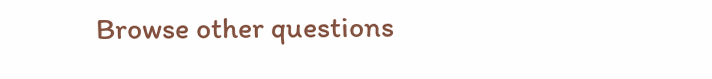Browse other questions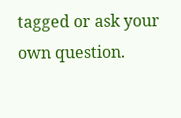tagged or ask your own question.